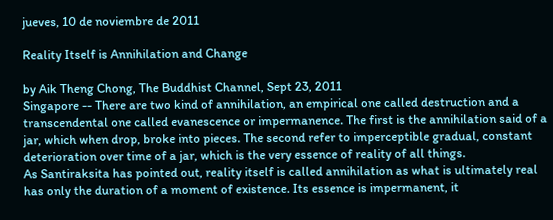jueves, 10 de noviembre de 2011

Reality Itself is Annihilation and Change

by Aik Theng Chong, The Buddhist Channel, Sept 23, 2011
Singapore -- There are two kind of annihilation, an empirical one called destruction and a transcendental one called evanescence or impermanence. The first is the annihilation said of a jar, which when drop, broke into pieces. The second refer to imperceptible gradual, constant deterioration over time of a jar, which is the very essence of reality of all things.
As Santiraksita has pointed out, reality itself is called annihilation as what is ultimately real has only the duration of a moment of existence. Its essence is impermanent, it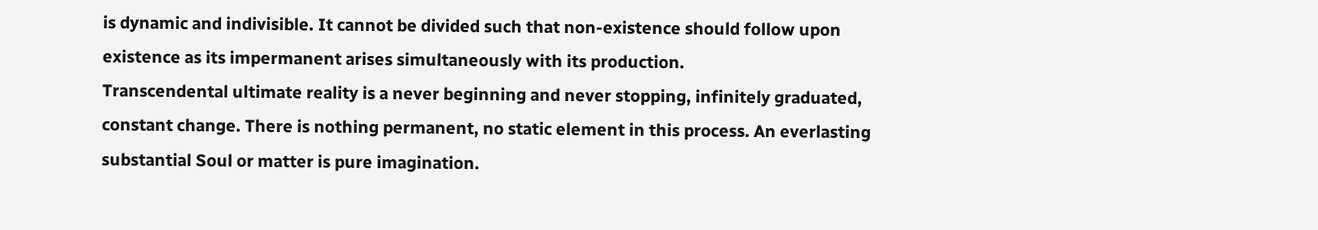is dynamic and indivisible. It cannot be divided such that non-existence should follow upon existence as its impermanent arises simultaneously with its production.
Transcendental ultimate reality is a never beginning and never stopping, infinitely graduated, constant change. There is nothing permanent, no static element in this process. An everlasting substantial Soul or matter is pure imagination.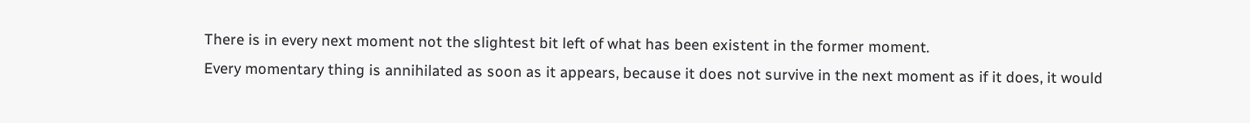There is in every next moment not the slightest bit left of what has been existent in the former moment.
Every momentary thing is annihilated as soon as it appears, because it does not survive in the next moment as if it does, it would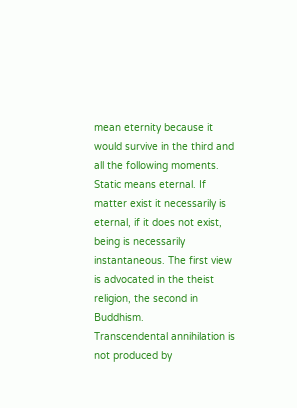mean eternity because it would survive in the third and all the following moments. Static means eternal. If matter exist it necessarily is eternal, if it does not exist, being is necessarily instantaneous. The first view is advocated in the theist religion, the second in Buddhism.
Transcendental annihilation is not produced by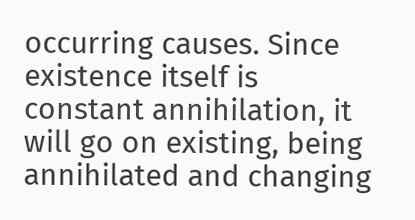occurring causes. Since existence itself is constant annihilation, it will go on existing, being annihilated and changing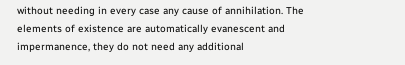without needing in every case any cause of annihilation. The elements of existence are automatically evanescent and impermanence, they do not need any additional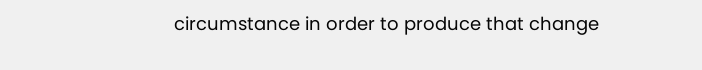circumstance in order to produce that change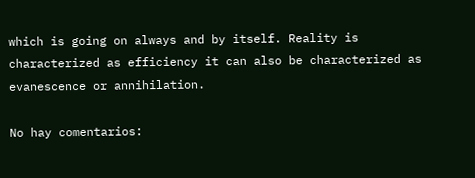which is going on always and by itself. Reality is characterized as efficiency it can also be characterized as evanescence or annihilation.

No hay comentarios: